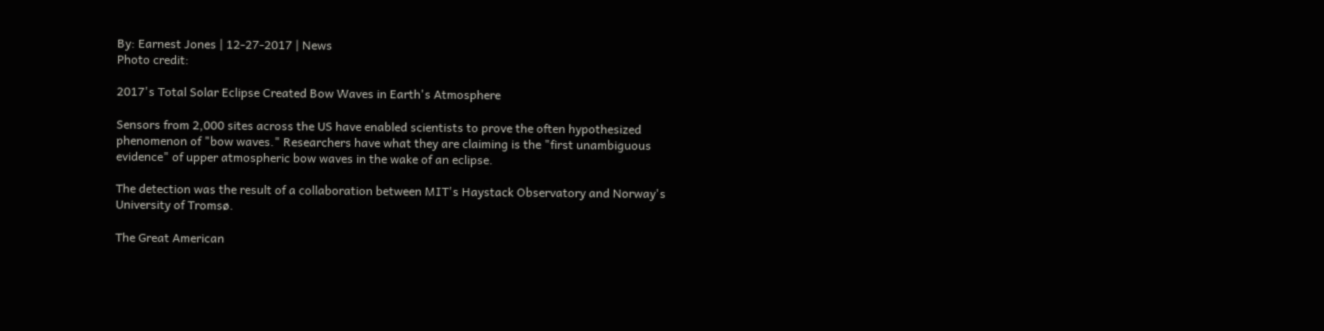By: Earnest Jones | 12-27-2017 | News
Photo credit:

2017's Total Solar Eclipse Created Bow Waves in Earth's Atmosphere

Sensors from 2,000 sites across the US have enabled scientists to prove the often hypothesized phenomenon of "bow waves." Researchers have what they are claiming is the "first unambiguous evidence" of upper atmospheric bow waves in the wake of an eclipse.

The detection was the result of a collaboration between MIT's Haystack Observatory and Norway's University of Tromsø.

The Great American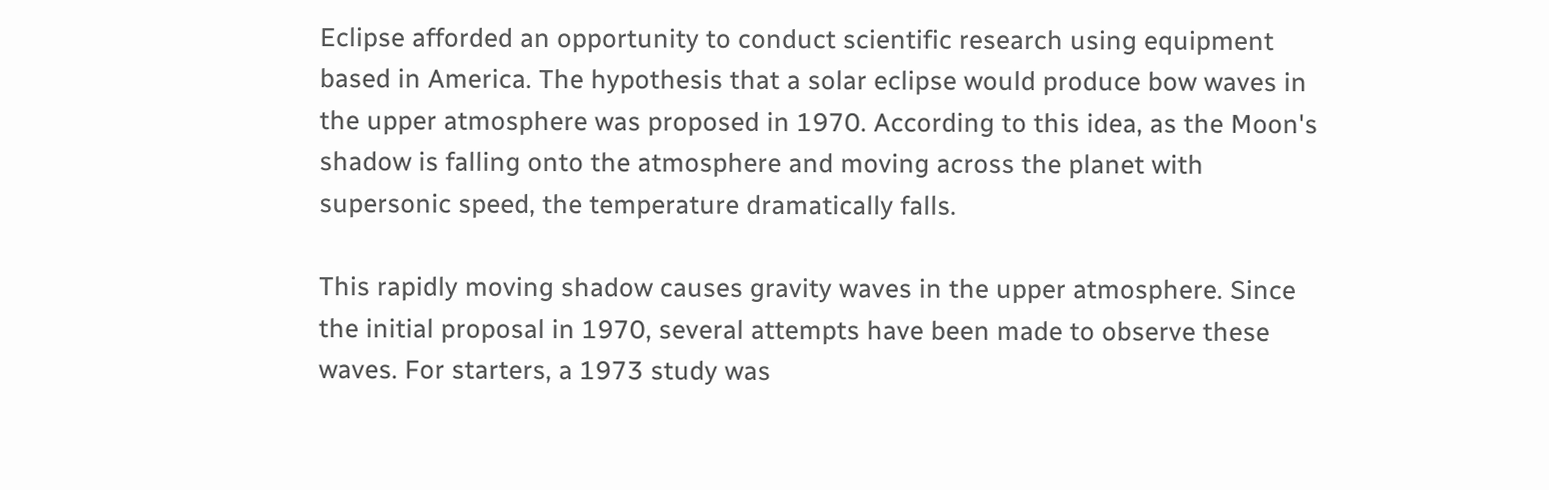Eclipse afforded an opportunity to conduct scientific research using equipment based in America. The hypothesis that a solar eclipse would produce bow waves in the upper atmosphere was proposed in 1970. According to this idea, as the Moon's shadow is falling onto the atmosphere and moving across the planet with supersonic speed, the temperature dramatically falls.

This rapidly moving shadow causes gravity waves in the upper atmosphere. Since the initial proposal in 1970, several attempts have been made to observe these waves. For starters, a 1973 study was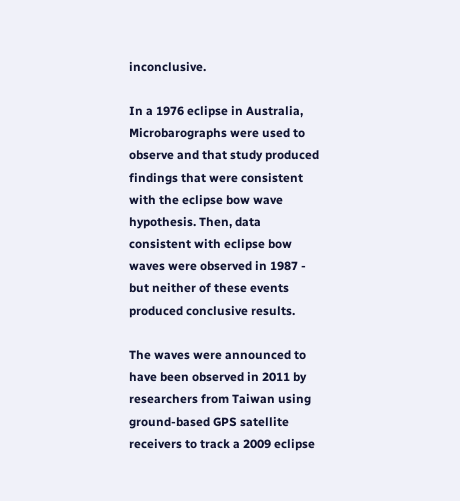inconclusive.

In a 1976 eclipse in Australia, Microbarographs were used to observe and that study produced findings that were consistent with the eclipse bow wave hypothesis. Then, data consistent with eclipse bow waves were observed in 1987 - but neither of these events produced conclusive results.

The waves were announced to have been observed in 2011 by researchers from Taiwan using ground-based GPS satellite receivers to track a 2009 eclipse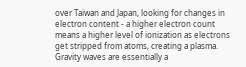over Taiwan and Japan, looking for changes in electron content - a higher electron count means a higher level of ionization as electrons get stripped from atoms, creating a plasma. Gravity waves are essentially a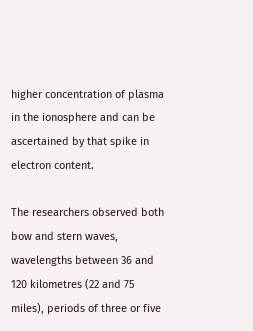higher concentration of plasma in the ionosphere and can be ascertained by that spike in electron content.

The researchers observed both bow and stern waves, wavelengths between 36 and 120 kilometres (22 and 75 miles), periods of three or five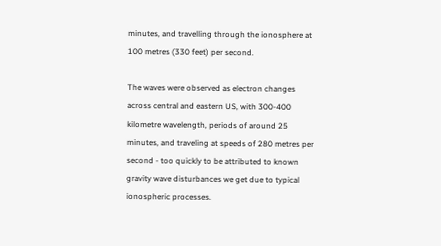minutes, and travelling through the ionosphere at 100 metres (330 feet) per second.

The waves were observed as electron changes across central and eastern US, with 300-400 kilometre wavelength, periods of around 25 minutes, and traveling at speeds of 280 metres per second - too quickly to be attributed to known gravity wave disturbances we get due to typical ionospheric processes.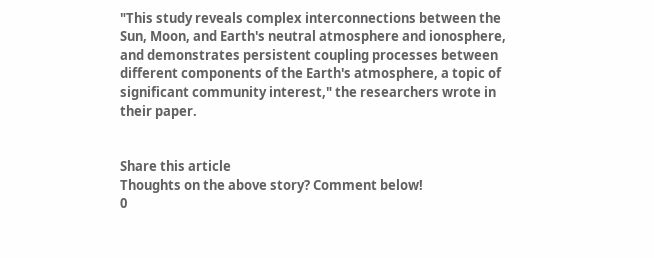"This study reveals complex interconnections between the Sun, Moon, and Earth's neutral atmosphere and ionosphere, and demonstrates persistent coupling processes between different components of the Earth's atmosphere, a topic of significant community interest," the researchers wrote in their paper.


Share this article
Thoughts on the above story? Comment below!
0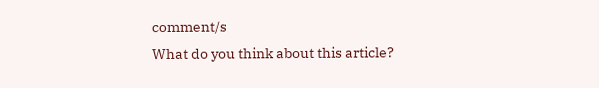comment/s
What do you think about this article?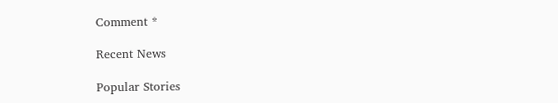Comment *

Recent News

Popular Stories